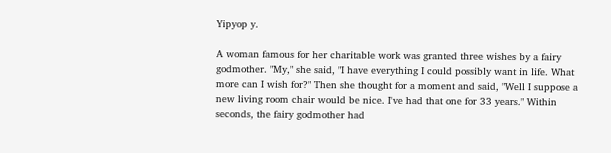Yipyop y.

A woman famous for her charitable work was granted three wishes by a fairy godmother. "My," she said, "I have everything I could possibly want in life. What more can I wish for?" Then she thought for a moment and said, "Well I suppose a new living room chair would be nice. I've had that one for 33 years." Within seconds, the fairy godmother had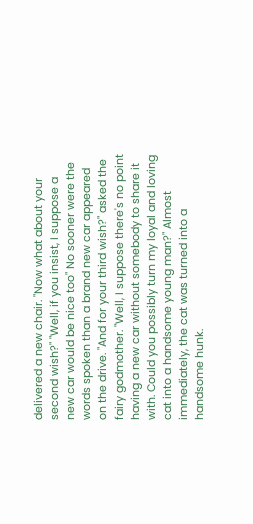delivered a new chair. "Now what about your second wish?" "Well, if you insist, I suppose a new car would be nice too" No sooner were the words spoken than a brand new car appeared on the drive. "And for your third wish?" asked the fairy godmother. "Well, I suppose there's no point having a new car without somebody to share it with. Could you possibly turn my loyal and loving cat into a handsome young man?" Almost immediately, the cat was turned into a handsome hunk.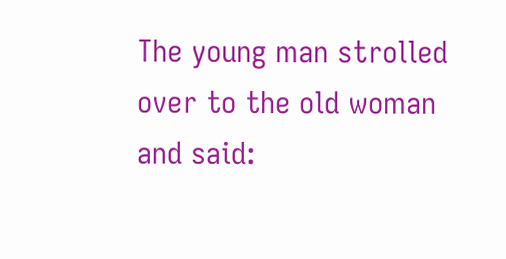The young man strolled over to the old woman and said: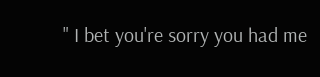" I bet you're sorry you had me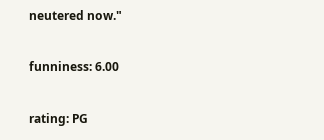neutered now."

funniness: 6.00

rating: PG